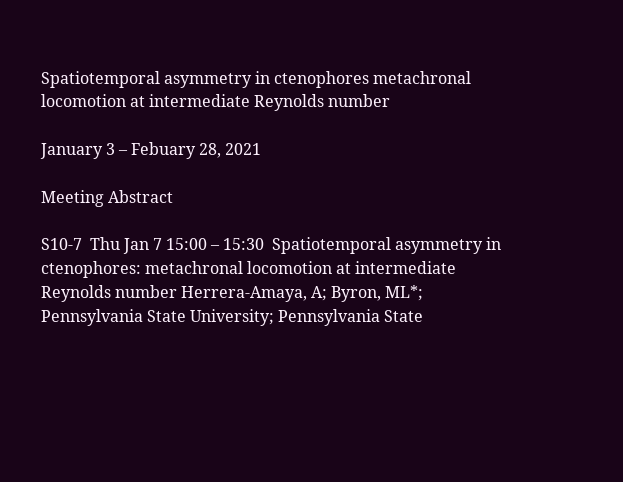Spatiotemporal asymmetry in ctenophores metachronal locomotion at intermediate Reynolds number

January 3 – Febuary 28, 2021

Meeting Abstract

S10-7  Thu Jan 7 15:00 – 15:30  Spatiotemporal asymmetry in ctenophores: metachronal locomotion at intermediate Reynolds number Herrera-Amaya, A; Byron, ML*; Pennsylvania State University; Pennsylvania State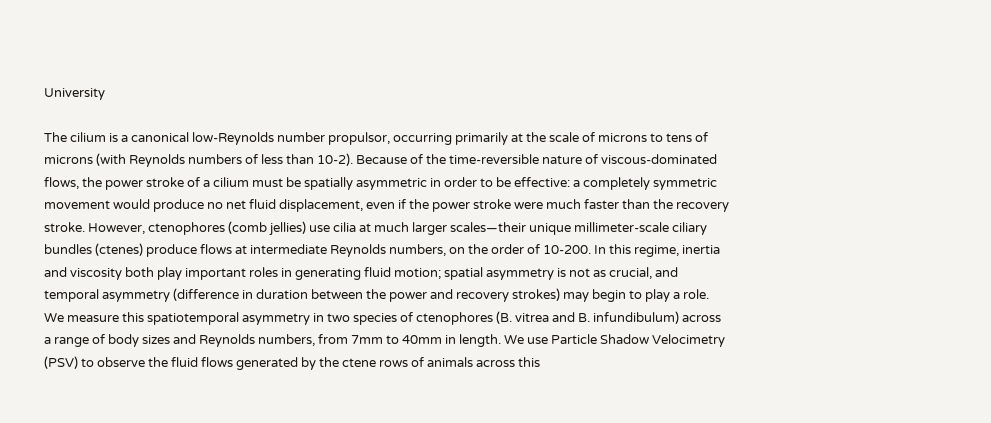University

The cilium is a canonical low-Reynolds number propulsor, occurring primarily at the scale of microns to tens of microns (with Reynolds numbers of less than 10-2). Because of the time-reversible nature of viscous-dominated flows, the power stroke of a cilium must be spatially asymmetric in order to be effective: a completely symmetric movement would produce no net fluid displacement, even if the power stroke were much faster than the recovery stroke. However, ctenophores (comb jellies) use cilia at much larger scales—their unique millimeter-scale ciliary bundles (ctenes) produce flows at intermediate Reynolds numbers, on the order of 10-200. In this regime, inertia and viscosity both play important roles in generating fluid motion; spatial asymmetry is not as crucial, and temporal asymmetry (difference in duration between the power and recovery strokes) may begin to play a role. We measure this spatiotemporal asymmetry in two species of ctenophores (B. vitrea and B. infundibulum) across a range of body sizes and Reynolds numbers, from 7mm to 40mm in length. We use Particle Shadow Velocimetry (PSV) to observe the fluid flows generated by the ctene rows of animals across this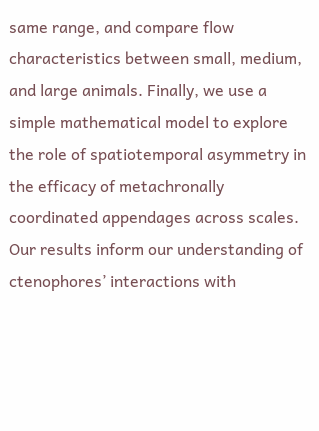same range, and compare flow characteristics between small, medium, and large animals. Finally, we use a simple mathematical model to explore the role of spatiotemporal asymmetry in the efficacy of metachronally coordinated appendages across scales. Our results inform our understanding of ctenophores’ interactions with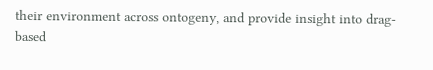their environment across ontogeny, and provide insight into drag-based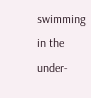swimming in the under-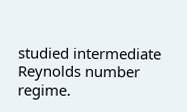studied intermediate Reynolds number regime.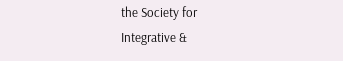the Society for
Integrative &